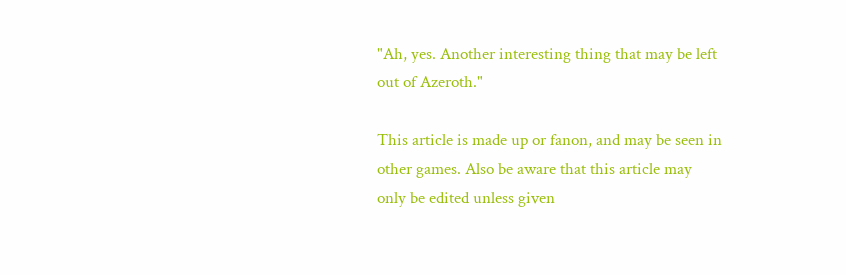"Ah, yes. Another interesting thing that may be left out of Azeroth."

This article is made up or fanon, and may be seen in other games. Also be aware that this article may only be edited unless given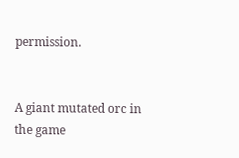permission.


A giant mutated orc in the game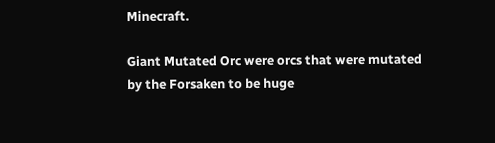Minecraft.

Giant Mutated Orc were orcs that were mutated by the Forsaken to be huge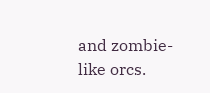and zombie-like orcs.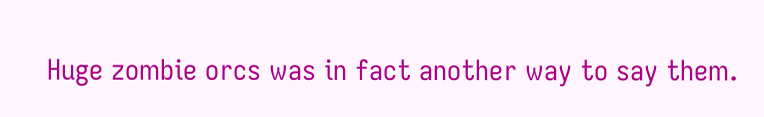Huge zombie orcs was in fact another way to say them.